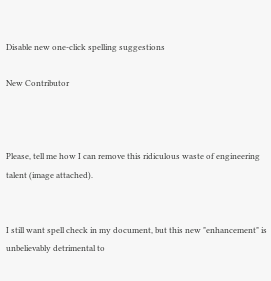Disable new one-click spelling suggestions

New Contributor



Please, tell me how I can remove this ridiculous waste of engineering talent (image attached).


I still want spell check in my document, but this new "enhancement" is unbelievably detrimental to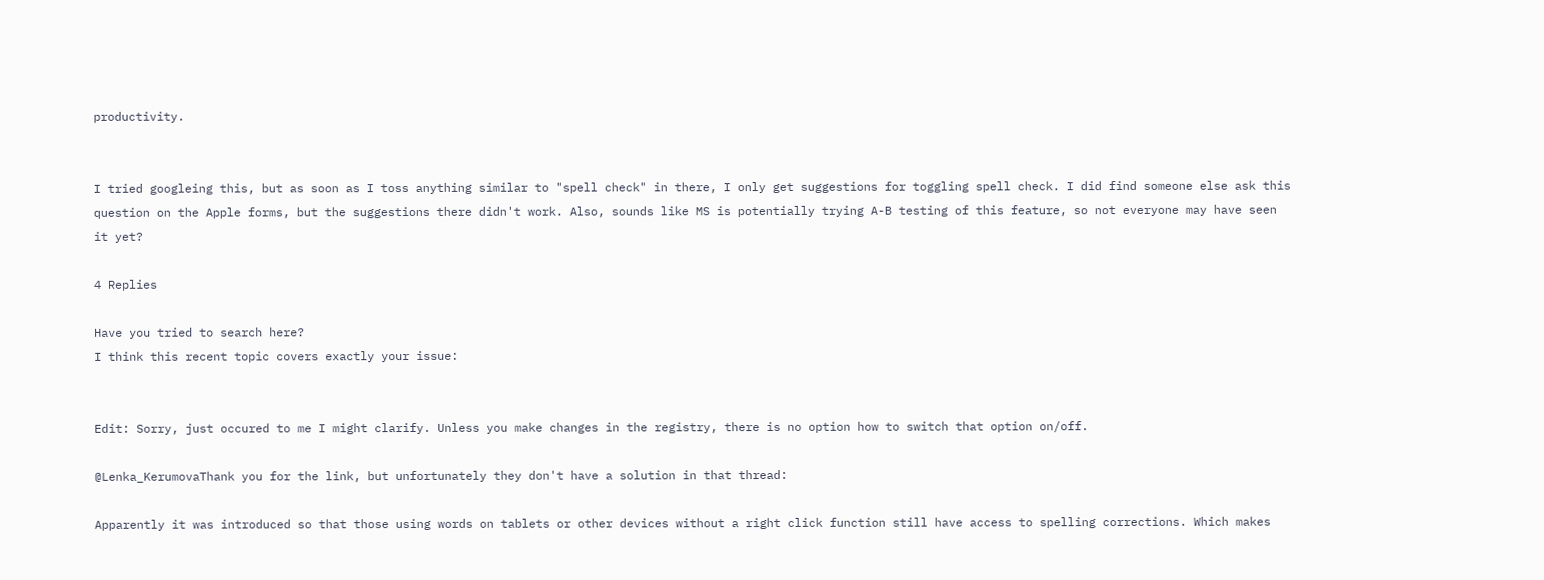productivity.


I tried googleing this, but as soon as I toss anything similar to "spell check" in there, I only get suggestions for toggling spell check. I did find someone else ask this question on the Apple forms, but the suggestions there didn't work. Also, sounds like MS is potentially trying A-B testing of this feature, so not everyone may have seen it yet?

4 Replies

Have you tried to search here?
I think this recent topic covers exactly your issue:


Edit: Sorry, just occured to me I might clarify. Unless you make changes in the registry, there is no option how to switch that option on/off.

@Lenka_KerumovaThank you for the link, but unfortunately they don't have a solution in that thread:

Apparently it was introduced so that those using words on tablets or other devices without a right click function still have access to spelling corrections. Which makes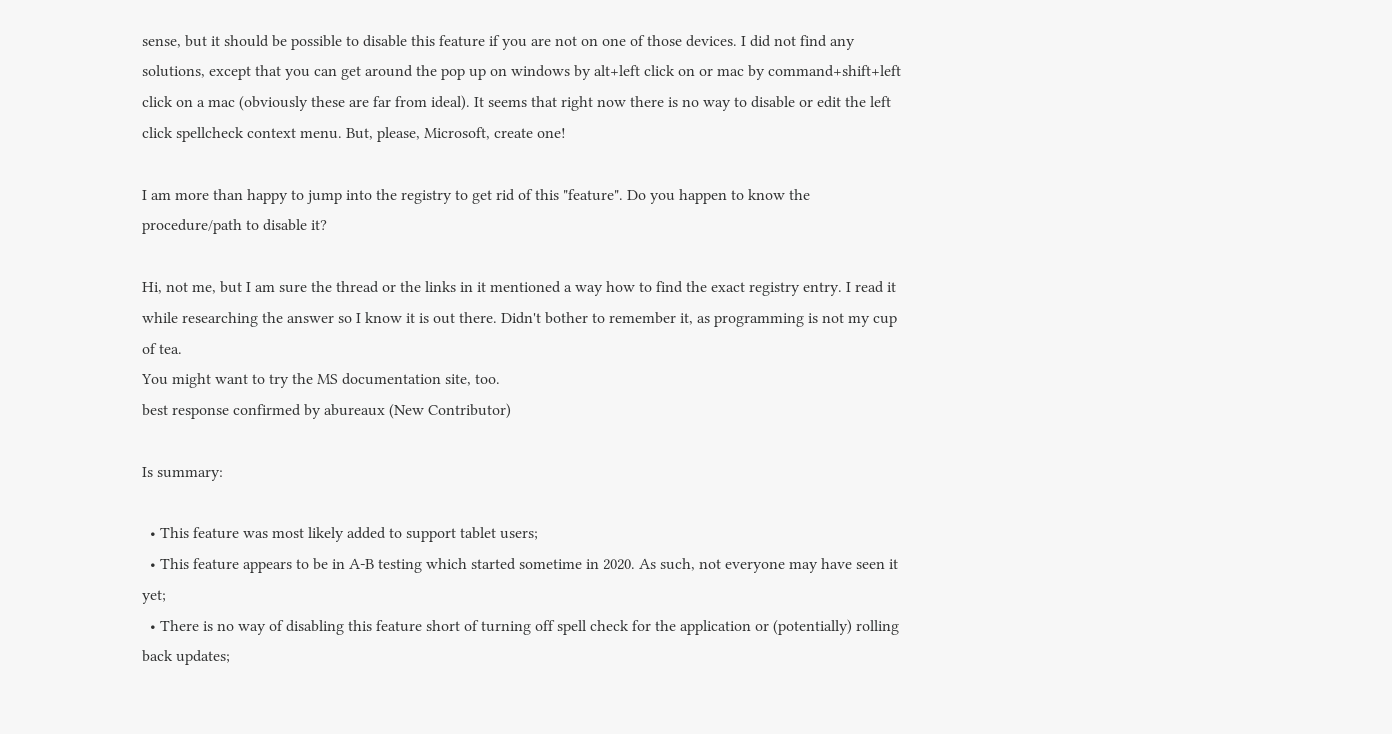sense, but it should be possible to disable this feature if you are not on one of those devices. I did not find any solutions, except that you can get around the pop up on windows by alt+left click on or mac by command+shift+left click on a mac (obviously these are far from ideal). It seems that right now there is no way to disable or edit the left click spellcheck context menu. But, please, Microsoft, create one!

I am more than happy to jump into the registry to get rid of this "feature". Do you happen to know the procedure/path to disable it?

Hi, not me, but I am sure the thread or the links in it mentioned a way how to find the exact registry entry. I read it while researching the answer so I know it is out there. Didn't bother to remember it, as programming is not my cup of tea.
You might want to try the MS documentation site, too.
best response confirmed by abureaux (New Contributor)

Is summary:

  • This feature was most likely added to support tablet users;
  • This feature appears to be in A-B testing which started sometime in 2020. As such, not everyone may have seen it yet;
  • There is no way of disabling this feature short of turning off spell check for the application or (potentially) rolling back updates;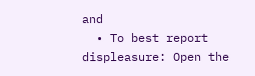and
  • To best report displeasure: Open the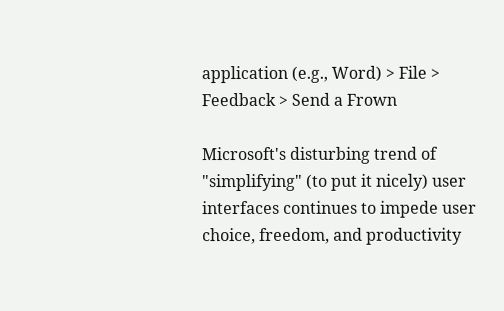application (e.g., Word) > File > Feedback > Send a Frown

Microsoft's disturbing trend of "simplifying" (to put it nicely) user interfaces continues to impede user choice, freedom, and productivity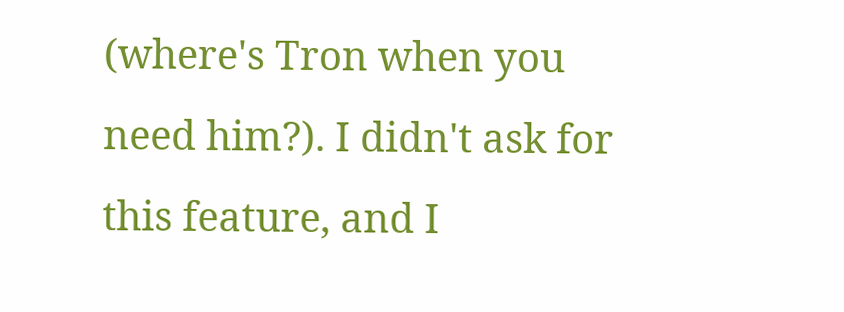(where's Tron when you need him?). I didn't ask for this feature, and I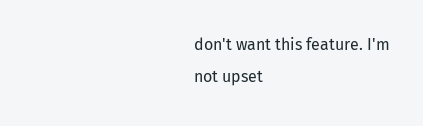don't want this feature. I'm not upset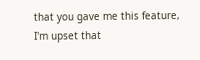that you gave me this feature, I'm upset that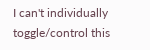I can't individually toggle/control this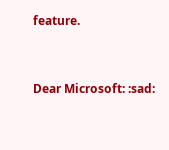feature.


Dear Microsoft: :sad: